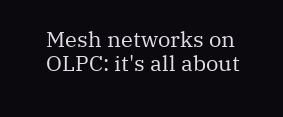Mesh networks on OLPC: it's all about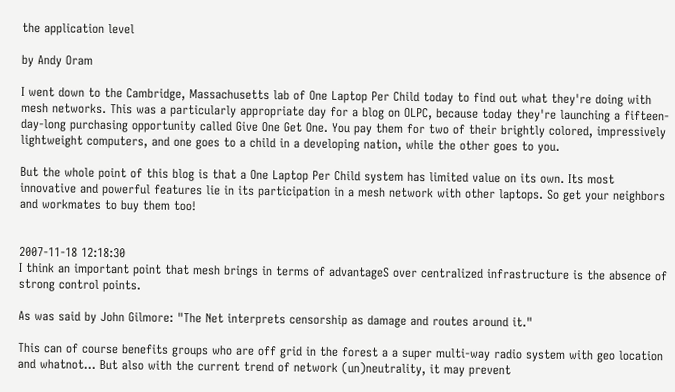the application level

by Andy Oram

I went down to the Cambridge, Massachusetts lab of One Laptop Per Child today to find out what they're doing with mesh networks. This was a particularly appropriate day for a blog on OLPC, because today they're launching a fifteen-day-long purchasing opportunity called Give One Get One. You pay them for two of their brightly colored, impressively lightweight computers, and one goes to a child in a developing nation, while the other goes to you.

But the whole point of this blog is that a One Laptop Per Child system has limited value on its own. Its most innovative and powerful features lie in its participation in a mesh network with other laptops. So get your neighbors and workmates to buy them too!


2007-11-18 12:18:30
I think an important point that mesh brings in terms of advantageS over centralized infrastructure is the absence of strong control points.

As was said by John Gilmore: "The Net interprets censorship as damage and routes around it."

This can of course benefits groups who are off grid in the forest a a super multi-way radio system with geo location and whatnot... But also with the current trend of network (un)neutrality, it may prevent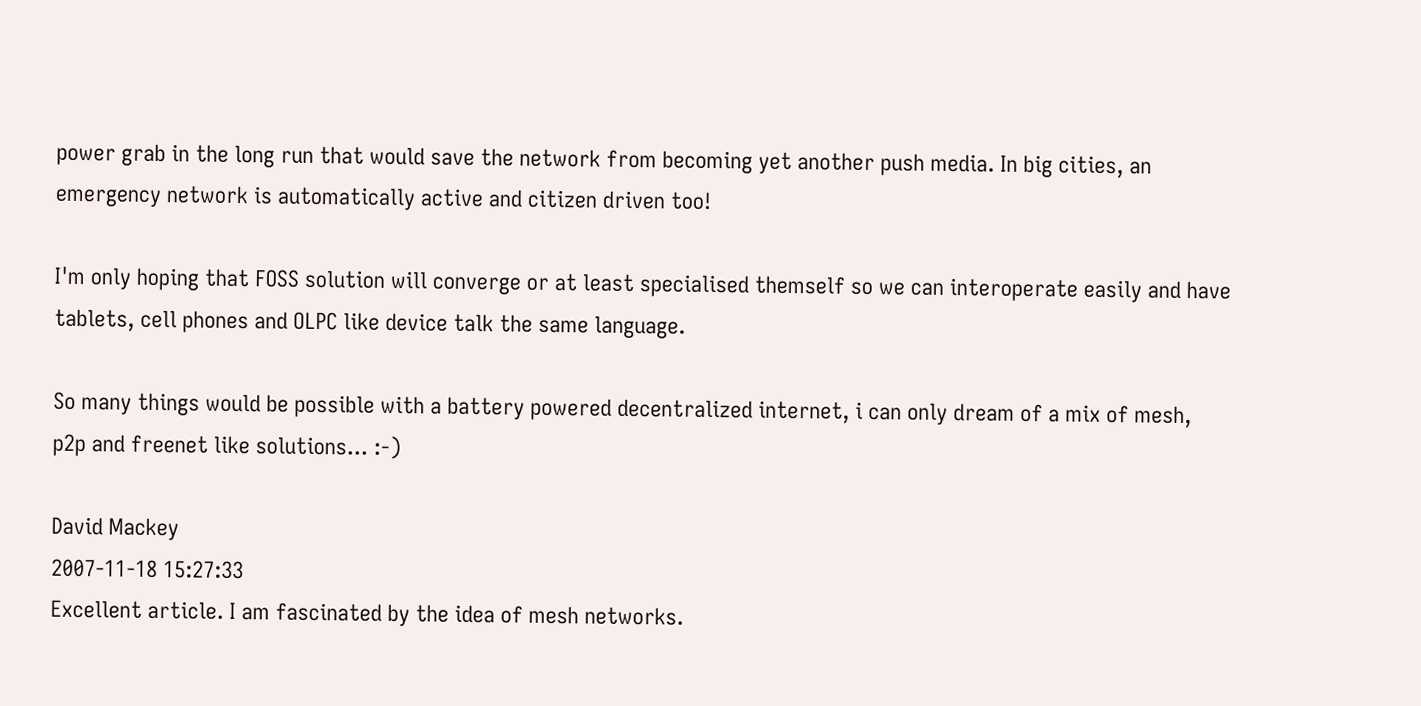power grab in the long run that would save the network from becoming yet another push media. In big cities, an emergency network is automatically active and citizen driven too!

I'm only hoping that FOSS solution will converge or at least specialised themself so we can interoperate easily and have tablets, cell phones and OLPC like device talk the same language.

So many things would be possible with a battery powered decentralized internet, i can only dream of a mix of mesh, p2p and freenet like solutions... :-)

David Mackey
2007-11-18 15:27:33
Excellent article. I am fascinated by the idea of mesh networks.